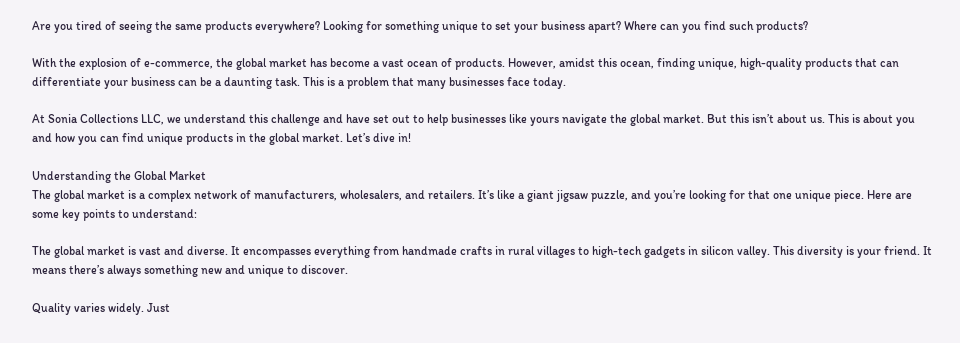Are you tired of seeing the same products everywhere? Looking for something unique to set your business apart? Where can you find such products?

With the explosion of e-commerce, the global market has become a vast ocean of products. However, amidst this ocean, finding unique, high-quality products that can differentiate your business can be a daunting task. This is a problem that many businesses face today.

At Sonia Collections LLC, we understand this challenge and have set out to help businesses like yours navigate the global market. But this isn’t about us. This is about you and how you can find unique products in the global market. Let’s dive in!

Understanding the Global Market
The global market is a complex network of manufacturers, wholesalers, and retailers. It’s like a giant jigsaw puzzle, and you’re looking for that one unique piece. Here are some key points to understand:

The global market is vast and diverse. It encompasses everything from handmade crafts in rural villages to high-tech gadgets in silicon valley. This diversity is your friend. It means there’s always something new and unique to discover.

Quality varies widely. Just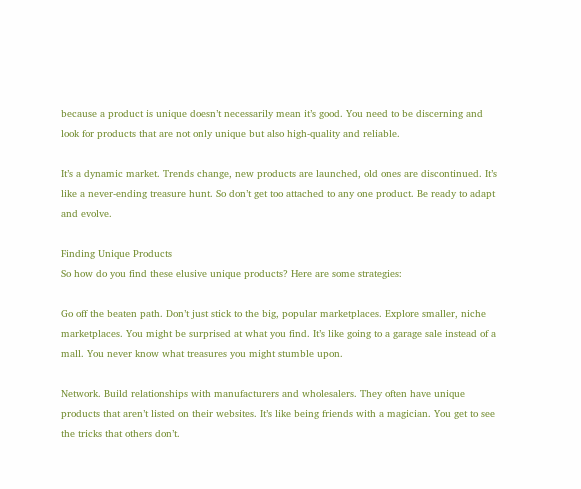because a product is unique doesn’t necessarily mean it’s good. You need to be discerning and look for products that are not only unique but also high-quality and reliable.

It’s a dynamic market. Trends change, new products are launched, old ones are discontinued. It’s like a never-ending treasure hunt. So don’t get too attached to any one product. Be ready to adapt and evolve.

Finding Unique Products
So how do you find these elusive unique products? Here are some strategies:

Go off the beaten path. Don’t just stick to the big, popular marketplaces. Explore smaller, niche marketplaces. You might be surprised at what you find. It’s like going to a garage sale instead of a mall. You never know what treasures you might stumble upon.

Network. Build relationships with manufacturers and wholesalers. They often have unique products that aren’t listed on their websites. It’s like being friends with a magician. You get to see the tricks that others don’t.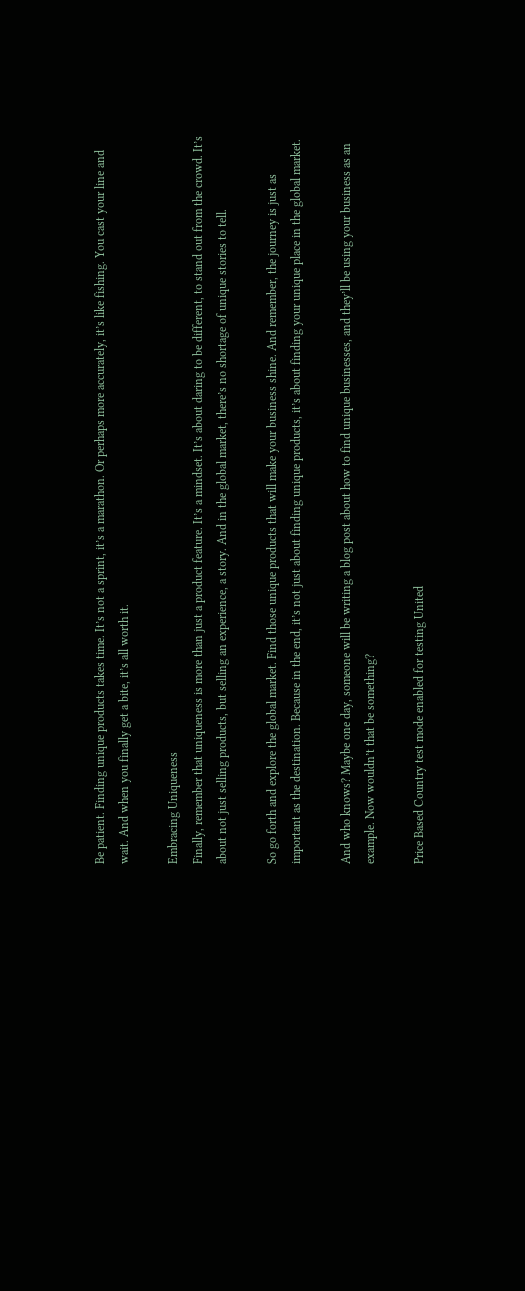Be patient. Finding unique products takes time. It’s not a sprint, it’s a marathon. Or perhaps more accurately, it’s like fishing. You cast your line and wait. And when you finally get a bite, it’s all worth it.

Embracing Uniqueness
Finally, remember that uniqueness is more than just a product feature. It’s a mindset. It’s about daring to be different, to stand out from the crowd. It’s about not just selling products, but selling an experience, a story. And in the global market, there’s no shortage of unique stories to tell.

So go forth and explore the global market. Find those unique products that will make your business shine. And remember, the journey is just as important as the destination. Because in the end, it’s not just about finding unique products, it’s about finding your unique place in the global market.

And who knows? Maybe one day, someone will be writing a blog post about how to find unique businesses, and they’ll be using your business as an example. Now wouldn’t that be something?

Price Based Country test mode enabled for testing United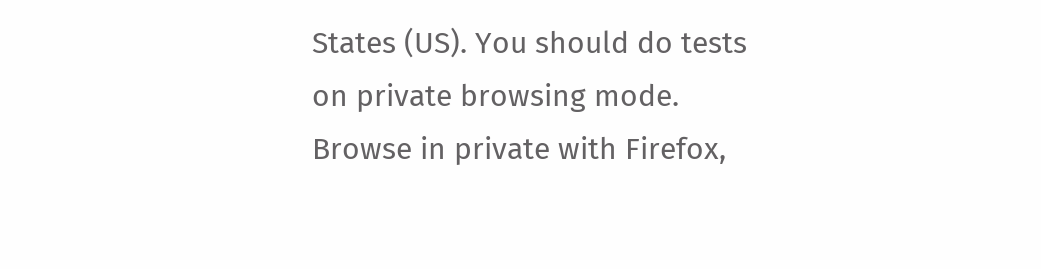States (US). You should do tests on private browsing mode. Browse in private with Firefox,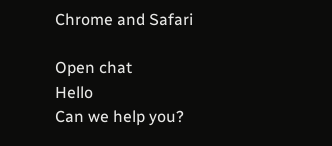Chrome and Safari

Open chat
Hello
Can we help you?